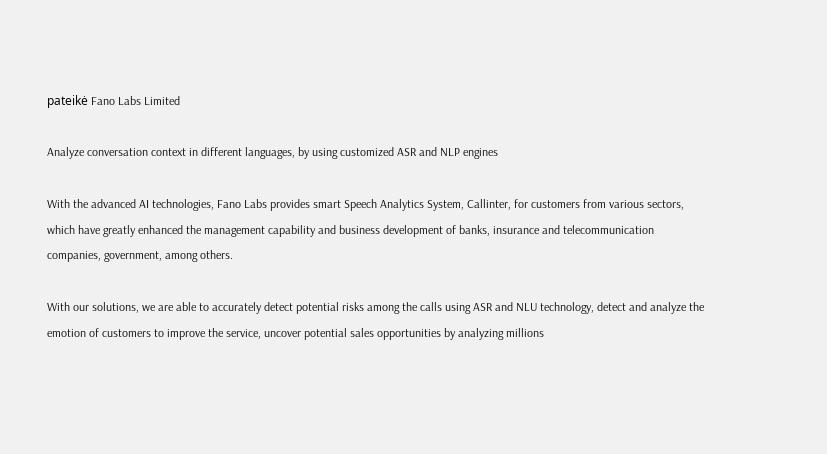pateikė Fano Labs Limited

Analyze conversation context in different languages, by using customized ASR and NLP engines

With the advanced AI technologies, Fano Labs provides smart Speech Analytics System, Callinter, for customers from various sectors, which have greatly enhanced the management capability and business development of banks, insurance and telecommunication companies, government, among others.

With our solutions, we are able to accurately detect potential risks among the calls using ASR and NLU technology, detect and analyze the emotion of customers to improve the service, uncover potential sales opportunities by analyzing millions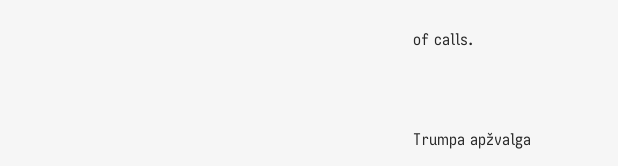of calls.


Trumpa apžvalga